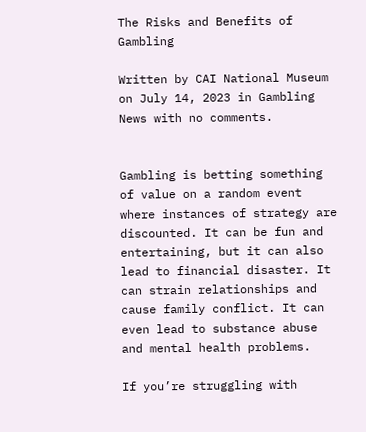The Risks and Benefits of Gambling

Written by CAI National Museum on July 14, 2023 in Gambling News with no comments.


Gambling is betting something of value on a random event where instances of strategy are discounted. It can be fun and entertaining, but it can also lead to financial disaster. It can strain relationships and cause family conflict. It can even lead to substance abuse and mental health problems.

If you’re struggling with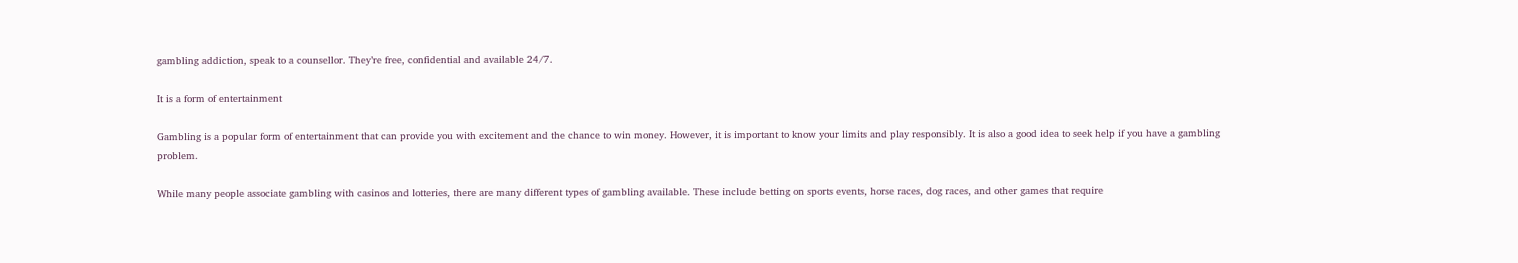gambling addiction, speak to a counsellor. They’re free, confidential and available 24/7.

It is a form of entertainment

Gambling is a popular form of entertainment that can provide you with excitement and the chance to win money. However, it is important to know your limits and play responsibly. It is also a good idea to seek help if you have a gambling problem.

While many people associate gambling with casinos and lotteries, there are many different types of gambling available. These include betting on sports events, horse races, dog races, and other games that require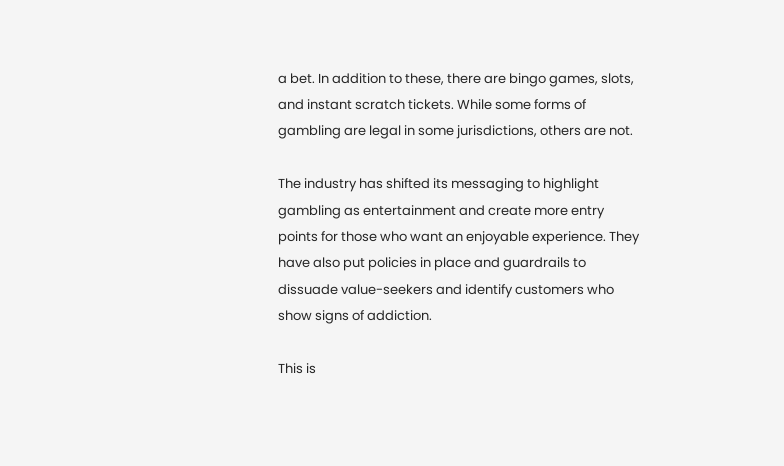a bet. In addition to these, there are bingo games, slots, and instant scratch tickets. While some forms of gambling are legal in some jurisdictions, others are not.

The industry has shifted its messaging to highlight gambling as entertainment and create more entry points for those who want an enjoyable experience. They have also put policies in place and guardrails to dissuade value-seekers and identify customers who show signs of addiction.

This is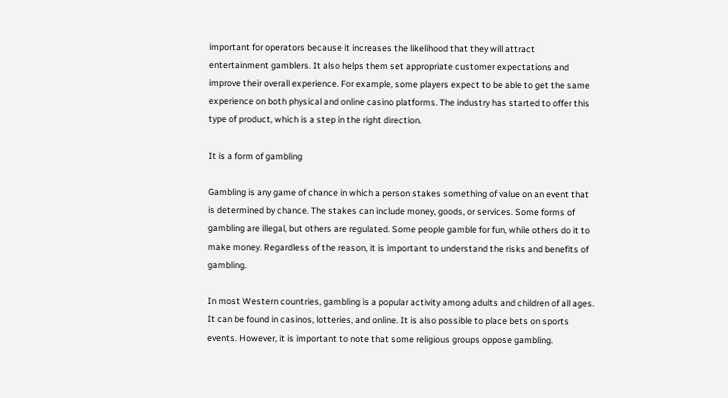important for operators because it increases the likelihood that they will attract entertainment gamblers. It also helps them set appropriate customer expectations and improve their overall experience. For example, some players expect to be able to get the same experience on both physical and online casino platforms. The industry has started to offer this type of product, which is a step in the right direction.

It is a form of gambling

Gambling is any game of chance in which a person stakes something of value on an event that is determined by chance. The stakes can include money, goods, or services. Some forms of gambling are illegal, but others are regulated. Some people gamble for fun, while others do it to make money. Regardless of the reason, it is important to understand the risks and benefits of gambling.

In most Western countries, gambling is a popular activity among adults and children of all ages. It can be found in casinos, lotteries, and online. It is also possible to place bets on sports events. However, it is important to note that some religious groups oppose gambling.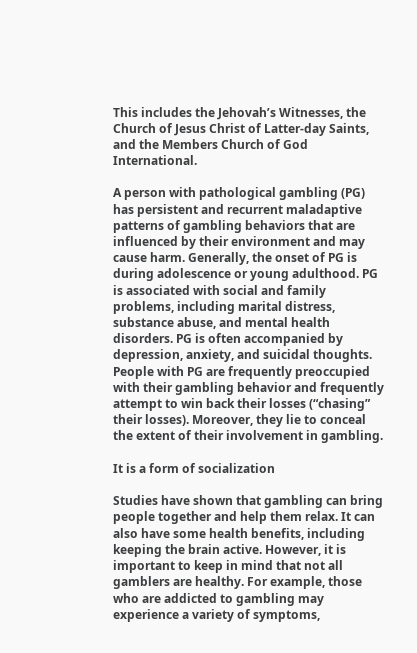This includes the Jehovah’s Witnesses, the Church of Jesus Christ of Latter-day Saints, and the Members Church of God International.

A person with pathological gambling (PG) has persistent and recurrent maladaptive patterns of gambling behaviors that are influenced by their environment and may cause harm. Generally, the onset of PG is during adolescence or young adulthood. PG is associated with social and family problems, including marital distress, substance abuse, and mental health disorders. PG is often accompanied by depression, anxiety, and suicidal thoughts. People with PG are frequently preoccupied with their gambling behavior and frequently attempt to win back their losses (“chasing” their losses). Moreover, they lie to conceal the extent of their involvement in gambling.

It is a form of socialization

Studies have shown that gambling can bring people together and help them relax. It can also have some health benefits, including keeping the brain active. However, it is important to keep in mind that not all gamblers are healthy. For example, those who are addicted to gambling may experience a variety of symptoms,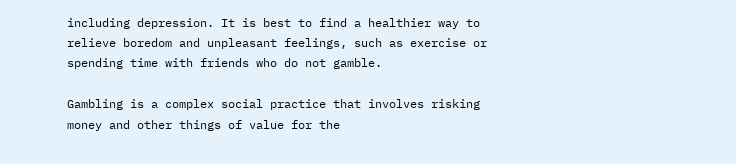including depression. It is best to find a healthier way to relieve boredom and unpleasant feelings, such as exercise or spending time with friends who do not gamble.

Gambling is a complex social practice that involves risking money and other things of value for the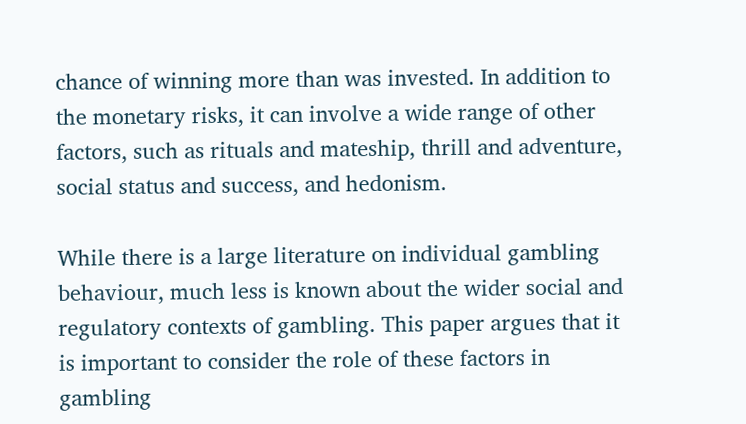chance of winning more than was invested. In addition to the monetary risks, it can involve a wide range of other factors, such as rituals and mateship, thrill and adventure, social status and success, and hedonism.

While there is a large literature on individual gambling behaviour, much less is known about the wider social and regulatory contexts of gambling. This paper argues that it is important to consider the role of these factors in gambling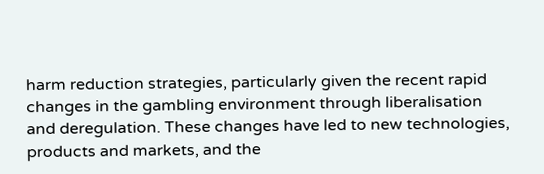harm reduction strategies, particularly given the recent rapid changes in the gambling environment through liberalisation and deregulation. These changes have led to new technologies, products and markets, and the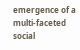emergence of a multi-faceted social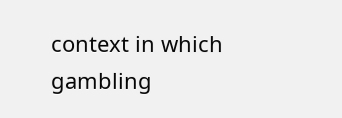context in which gambling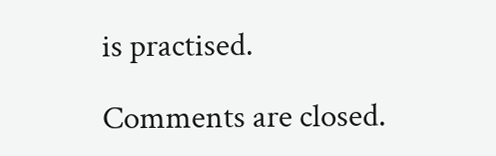is practised.

Comments are closed.